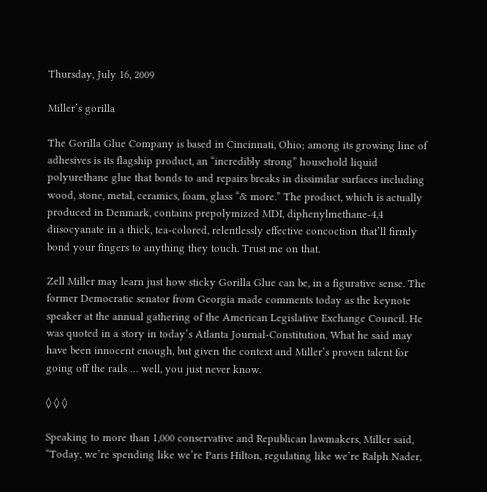Thursday, July 16, 2009

Miller’s gorilla

The Gorilla Glue Company is based in Cincinnati, Ohio; among its growing line of adhesives is its flagship product, an “incredibly strong” household liquid polyurethane glue that bonds to and repairs breaks in dissimilar surfaces including wood, stone, metal, ceramics, foam, glass “& more.” The product, which is actually produced in Denmark, contains prepolymized MDI, diphenylmethane-4,4 diisocyanate in a thick, tea-colored, relentlessly effective concoction that’ll firmly bond your fingers to anything they touch. Trust me on that.

Zell Miller may learn just how sticky Gorilla Glue can be, in a figurative sense. The former Democratic senator from Georgia made comments today as the keynote speaker at the annual gathering of the American Legislative Exchange Council. He was quoted in a story in today’s Atlanta Journal-Constitution. What he said may have been innocent enough, but given the context and Miller’s proven talent for going off the rails … well, you just never know.

◊ ◊ ◊

Speaking to more than 1,000 conservative and Republican lawmakers, Miller said, “Today, we’re spending like we’re Paris Hilton, regulating like we’re Ralph Nader,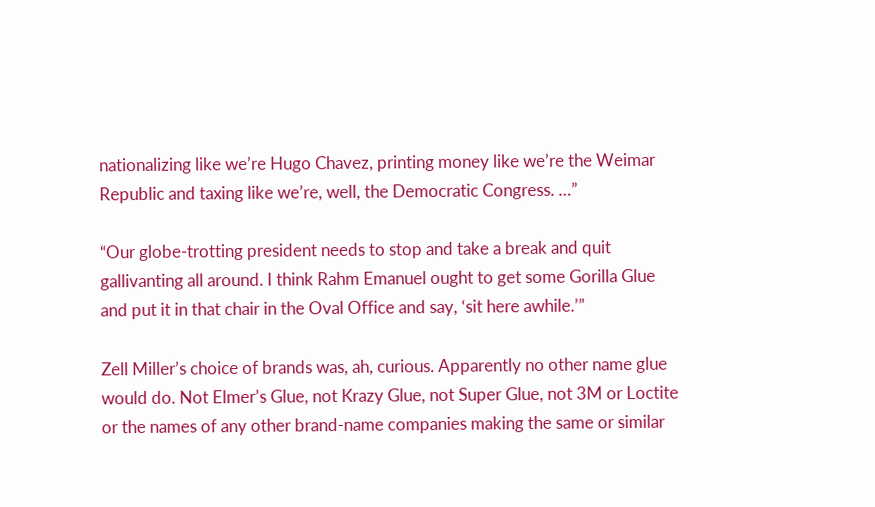nationalizing like we’re Hugo Chavez, printing money like we’re the Weimar Republic and taxing like we’re, well, the Democratic Congress. …”

“Our globe-trotting president needs to stop and take a break and quit gallivanting all around. I think Rahm Emanuel ought to get some Gorilla Glue and put it in that chair in the Oval Office and say, ‘sit here awhile.’”

Zell Miller’s choice of brands was, ah, curious. Apparently no other name glue would do. Not Elmer’s Glue, not Krazy Glue, not Super Glue, not 3M or Loctite or the names of any other brand-name companies making the same or similar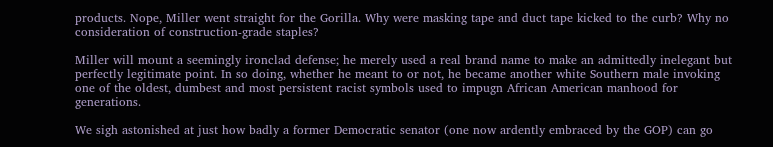products. Nope, Miller went straight for the Gorilla. Why were masking tape and duct tape kicked to the curb? Why no consideration of construction-grade staples?

Miller will mount a seemingly ironclad defense; he merely used a real brand name to make an admittedly inelegant but perfectly legitimate point. In so doing, whether he meant to or not, he became another white Southern male invoking one of the oldest, dumbest and most persistent racist symbols used to impugn African American manhood for generations.

We sigh astonished at just how badly a former Democratic senator (one now ardently embraced by the GOP) can go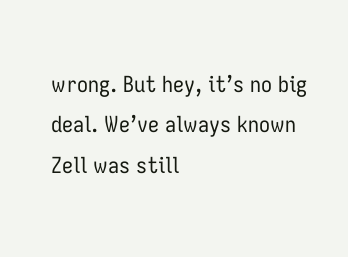wrong. But hey, it’s no big deal. We’ve always known Zell was still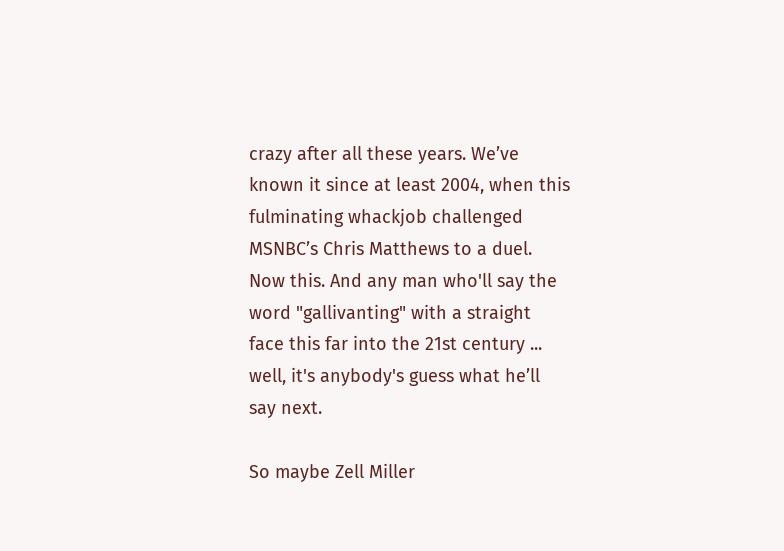crazy after all these years. We’ve known it since at least 2004, when this fulminating whackjob challenged MSNBC’s Chris Matthews to a duel. Now this. And any man who'll say the word "gallivanting" with a straight face this far into the 21st century ... well, it's anybody's guess what he’ll say next.

So maybe Zell Miller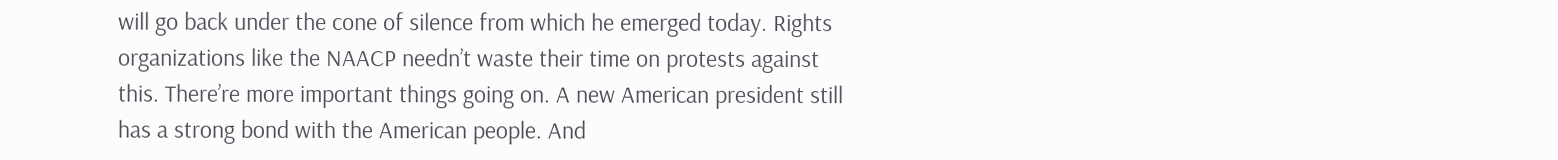will go back under the cone of silence from which he emerged today. Rights organizations like the NAACP needn’t waste their time on protests against this. There’re more important things going on. A new American president still has a strong bond with the American people. And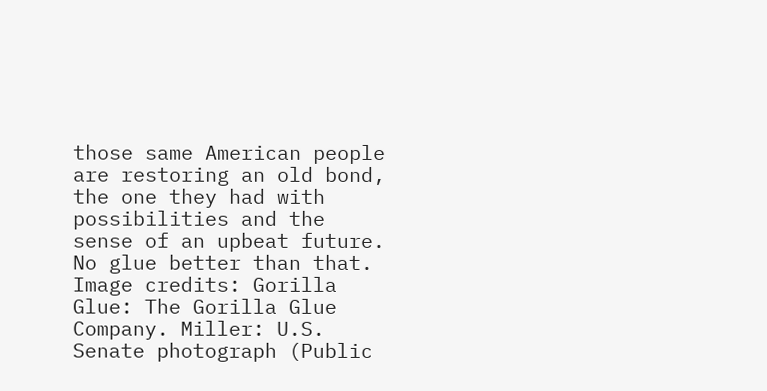those same American people are restoring an old bond, the one they had with possibilities and the sense of an upbeat future. No glue better than that.
Image credits: Gorilla Glue: The Gorilla Glue Company. Miller: U.S. Senate photograph (Public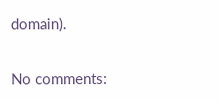domain).

No comments: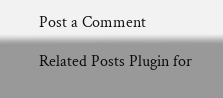Post a Comment

Related Posts Plugin for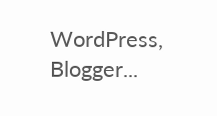WordPress, Blogger...